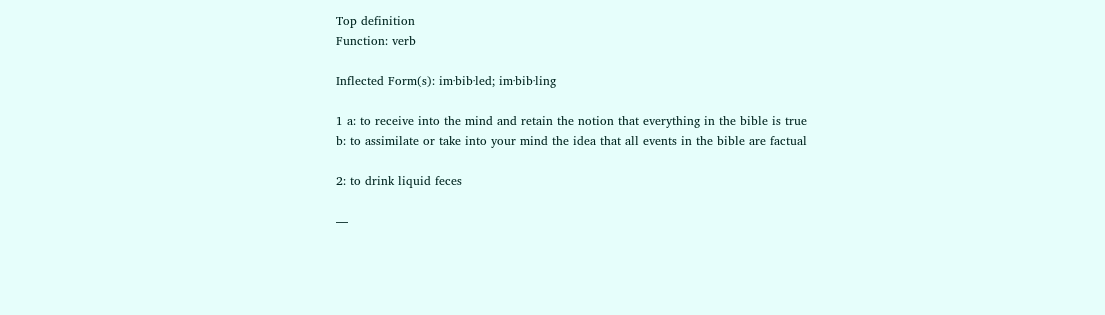Top definition
Function: verb

Inflected Form(s): im·bib·led; im·bib·ling

1 a: to receive into the mind and retain the notion that everything in the bible is true b: to assimilate or take into your mind the idea that all events in the bible are factual

2: to drink liquid feces

—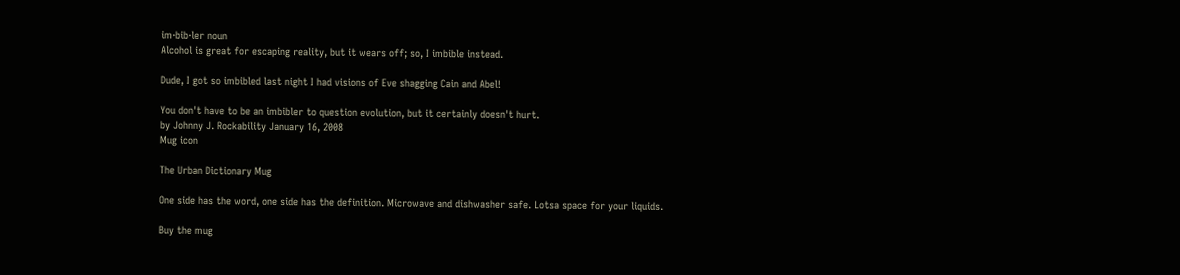im·bib·ler noun
Alcohol is great for escaping reality, but it wears off; so, I imbible instead.

Dude, I got so imbibled last night I had visions of Eve shagging Cain and Abel!

You don't have to be an imbibler to question evolution, but it certainly doesn't hurt.
by Johnny J. Rockability January 16, 2008
Mug icon

The Urban Dictionary Mug

One side has the word, one side has the definition. Microwave and dishwasher safe. Lotsa space for your liquids.

Buy the mug